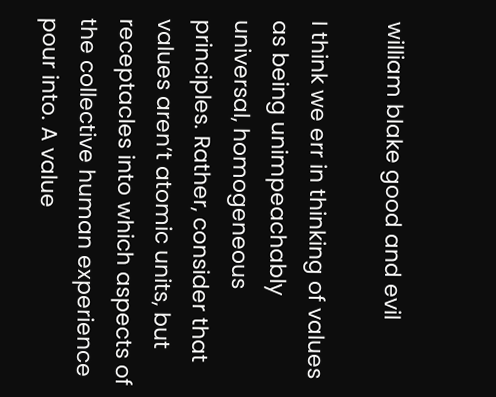william blake good and evil

I think we err in thinking of values as being unimpeachably universal, homogeneous principles. Rather, consider that values aren’t atomic units, but receptacles into which aspects of the collective human experience pour into. A value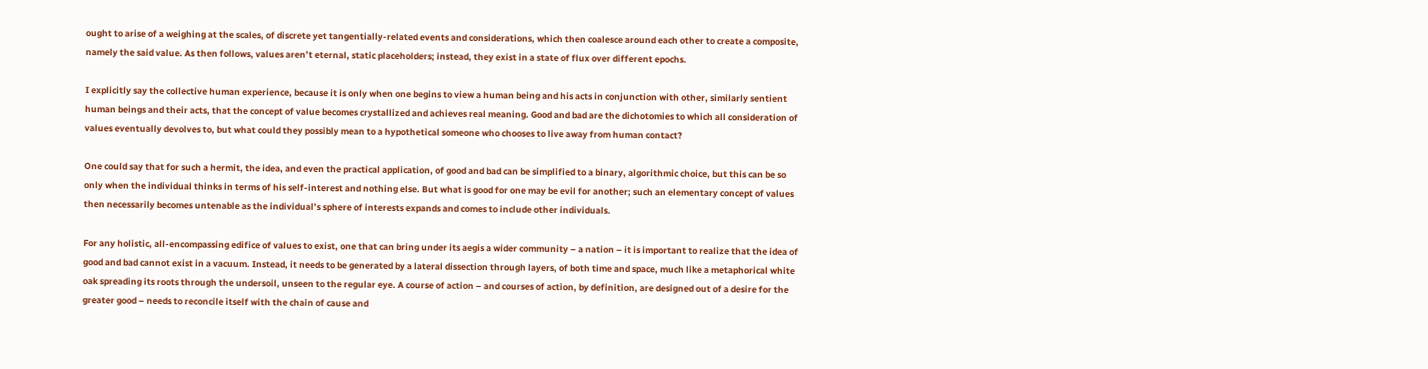ought to arise of a weighing at the scales, of discrete yet tangentially-related events and considerations, which then coalesce around each other to create a composite, namely the said value. As then follows, values aren’t eternal, static placeholders; instead, they exist in a state of flux over different epochs.

I explicitly say the collective human experience, because it is only when one begins to view a human being and his acts in conjunction with other, similarly sentient human beings and their acts, that the concept of value becomes crystallized and achieves real meaning. Good and bad are the dichotomies to which all consideration of values eventually devolves to, but what could they possibly mean to a hypothetical someone who chooses to live away from human contact?

One could say that for such a hermit, the idea, and even the practical application, of good and bad can be simplified to a binary, algorithmic choice, but this can be so only when the individual thinks in terms of his self-interest and nothing else. But what is good for one may be evil for another; such an elementary concept of values then necessarily becomes untenable as the individual’s sphere of interests expands and comes to include other individuals.

For any holistic, all-encompassing edifice of values to exist, one that can bring under its aegis a wider community – a nation – it is important to realize that the idea of good and bad cannot exist in a vacuum. Instead, it needs to be generated by a lateral dissection through layers, of both time and space, much like a metaphorical white oak spreading its roots through the undersoil, unseen to the regular eye. A course of action – and courses of action, by definition, are designed out of a desire for the greater good – needs to reconcile itself with the chain of cause and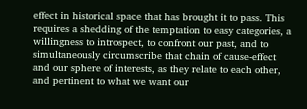effect in historical space that has brought it to pass. This requires a shedding of the temptation to easy categories, a willingness to introspect, to confront our past, and to simultaneously circumscribe that chain of cause-effect and our sphere of interests, as they relate to each other, and pertinent to what we want our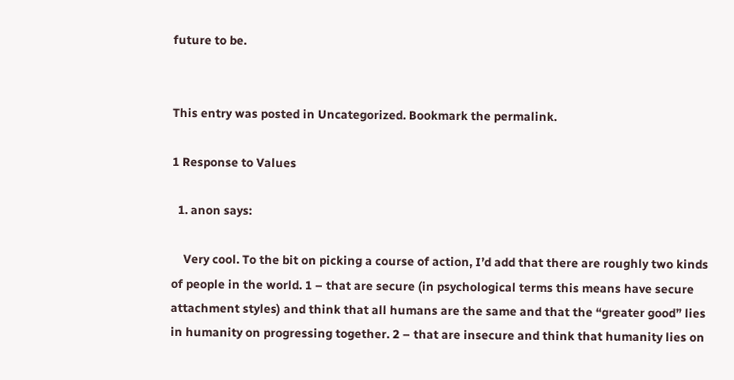future to be.


This entry was posted in Uncategorized. Bookmark the permalink.

1 Response to Values

  1. anon says:

    Very cool. To the bit on picking a course of action, I’d add that there are roughly two kinds of people in the world. 1 – that are secure (in psychological terms this means have secure attachment styles) and think that all humans are the same and that the “greater good” lies in humanity on progressing together. 2 – that are insecure and think that humanity lies on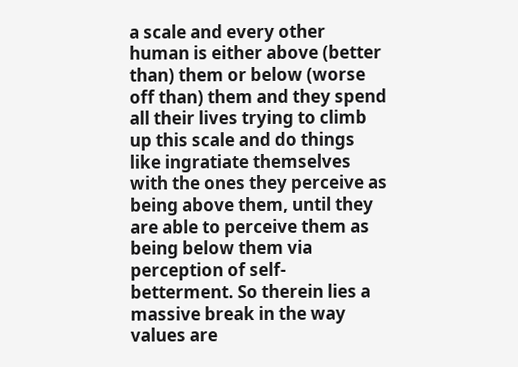a scale and every other human is either above (better than) them or below (worse off than) them and they spend all their lives trying to climb up this scale and do things like ingratiate themselves with the ones they perceive as being above them, until they are able to perceive them as being below them via perception of self-betterment. So therein lies a massive break in the way values are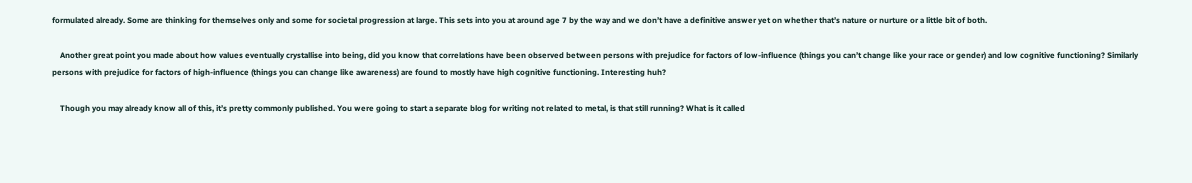formulated already. Some are thinking for themselves only and some for societal progression at large. This sets into you at around age 7 by the way and we don’t have a definitive answer yet on whether that’s nature or nurture or a little bit of both.

    Another great point you made about how values eventually crystallise into being, did you know that correlations have been observed between persons with prejudice for factors of low-influence (things you can’t change like your race or gender) and low cognitive functioning? Similarly persons with prejudice for factors of high-influence (things you can change like awareness) are found to mostly have high cognitive functioning. Interesting huh?

    Though you may already know all of this, it’s pretty commonly published. You were going to start a separate blog for writing not related to metal, is that still running? What is it called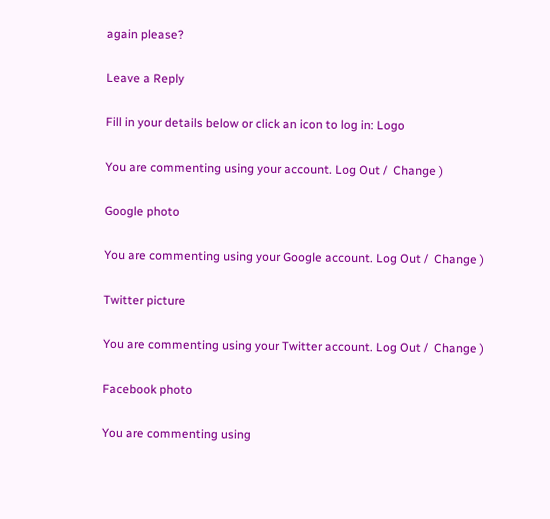again please?

Leave a Reply

Fill in your details below or click an icon to log in: Logo

You are commenting using your account. Log Out /  Change )

Google photo

You are commenting using your Google account. Log Out /  Change )

Twitter picture

You are commenting using your Twitter account. Log Out /  Change )

Facebook photo

You are commenting using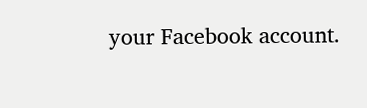your Facebook account.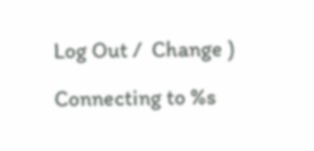Log Out /  Change )

Connecting to %s